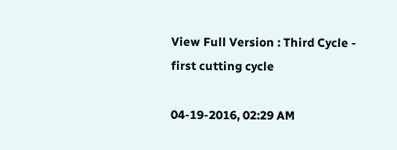View Full Version : Third Cycle - first cutting cycle

04-19-2016, 02:29 AM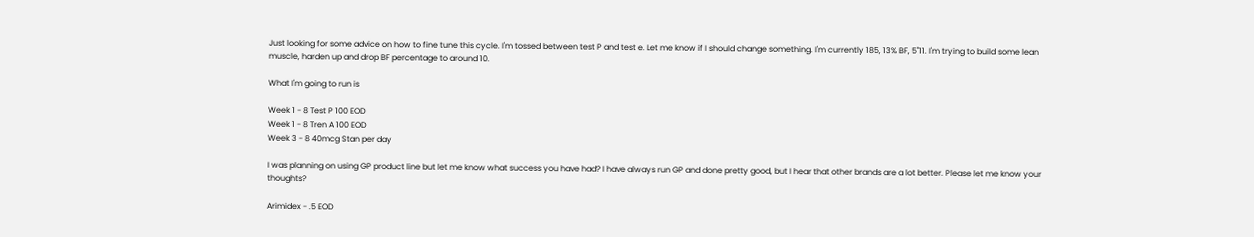Just looking for some advice on how to fine tune this cycle. I'm tossed between test P and test e. Let me know if I should change something. I'm currently 185, 13% BF, 5"11. I'm trying to build some lean muscle, harden up and drop BF percentage to around 10.

What I'm going to run is

Week 1 - 8 Test P 100 EOD
Week 1 - 8 Tren A 100 EOD
Week 3 - 8 40mcg Stan per day

I was planning on using GP product line but let me know what success you have had? I have always run GP and done pretty good, but I hear that other brands are a lot better. Please let me know your thoughts?

Arimidex - .5 EOD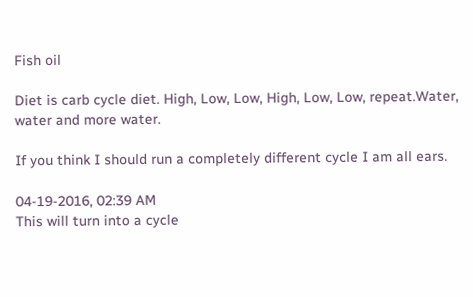Fish oil

Diet is carb cycle diet. High, Low, Low, High, Low, Low, repeat.Water, water and more water.

If you think I should run a completely different cycle I am all ears.

04-19-2016, 02:39 AM
This will turn into a cycle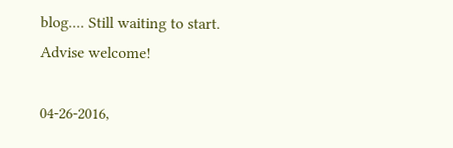blog.... Still waiting to start. Advise welcome!

04-26-2016,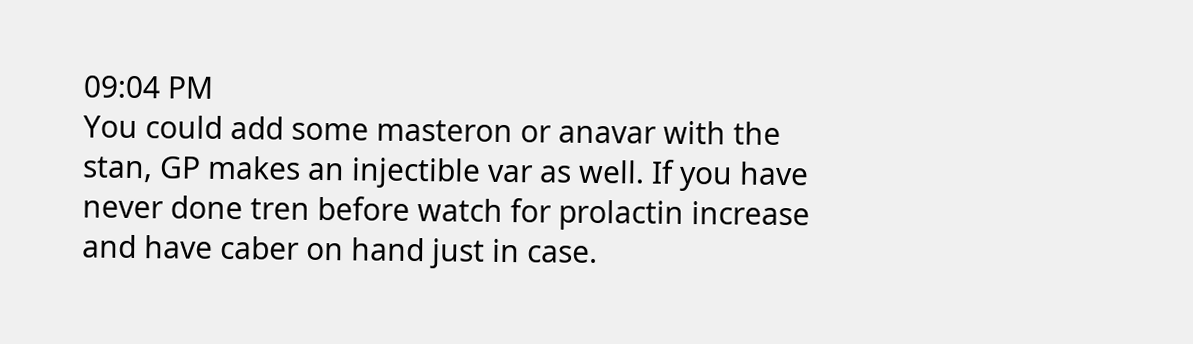09:04 PM
You could add some masteron or anavar with the stan, GP makes an injectible var as well. If you have never done tren before watch for prolactin increase and have caber on hand just in case.